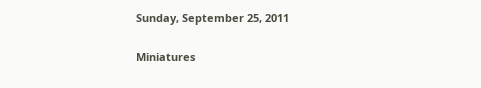Sunday, September 25, 2011

Miniatures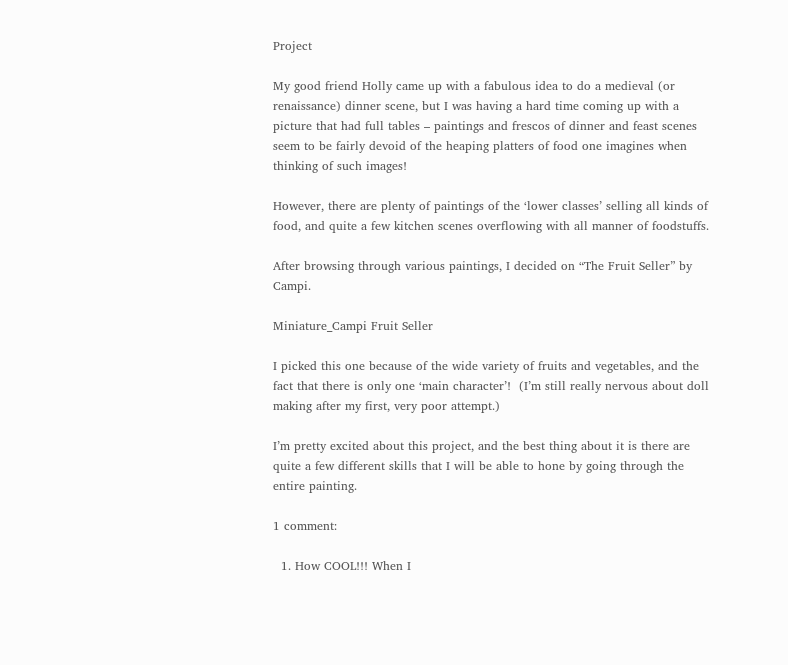Project

My good friend Holly came up with a fabulous idea to do a medieval (or renaissance) dinner scene, but I was having a hard time coming up with a picture that had full tables – paintings and frescos of dinner and feast scenes seem to be fairly devoid of the heaping platters of food one imagines when thinking of such images!

However, there are plenty of paintings of the ‘lower classes’ selling all kinds of food, and quite a few kitchen scenes overflowing with all manner of foodstuffs.

After browsing through various paintings, I decided on “The Fruit Seller” by Campi.

Miniature_Campi Fruit Seller

I picked this one because of the wide variety of fruits and vegetables, and the fact that there is only one ‘main character’!  (I’m still really nervous about doll making after my first, very poor attempt.)

I’m pretty excited about this project, and the best thing about it is there are quite a few different skills that I will be able to hone by going through the entire painting.

1 comment:

  1. How COOL!!! When I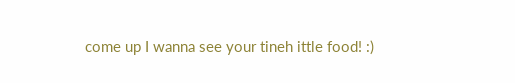come up I wanna see your tineh ittle food! :)